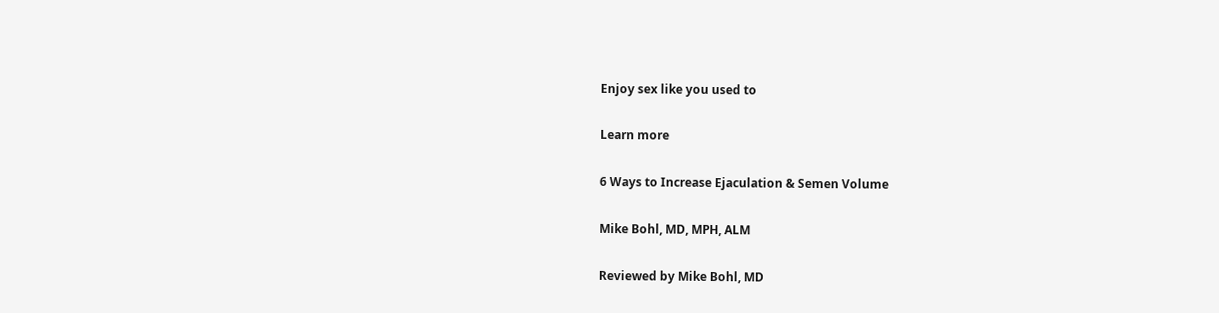Enjoy sex like you used to

Learn more

6 Ways to Increase Ejaculation & Semen Volume

Mike Bohl, MD, MPH, ALM

Reviewed by Mike Bohl, MD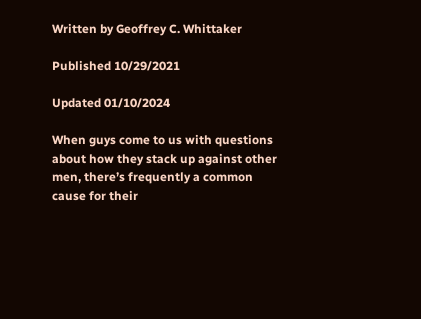Written by Geoffrey C. Whittaker

Published 10/29/2021

Updated 01/10/2024

When guys come to us with questions about how they stack up against other men, there’s frequently a common cause for their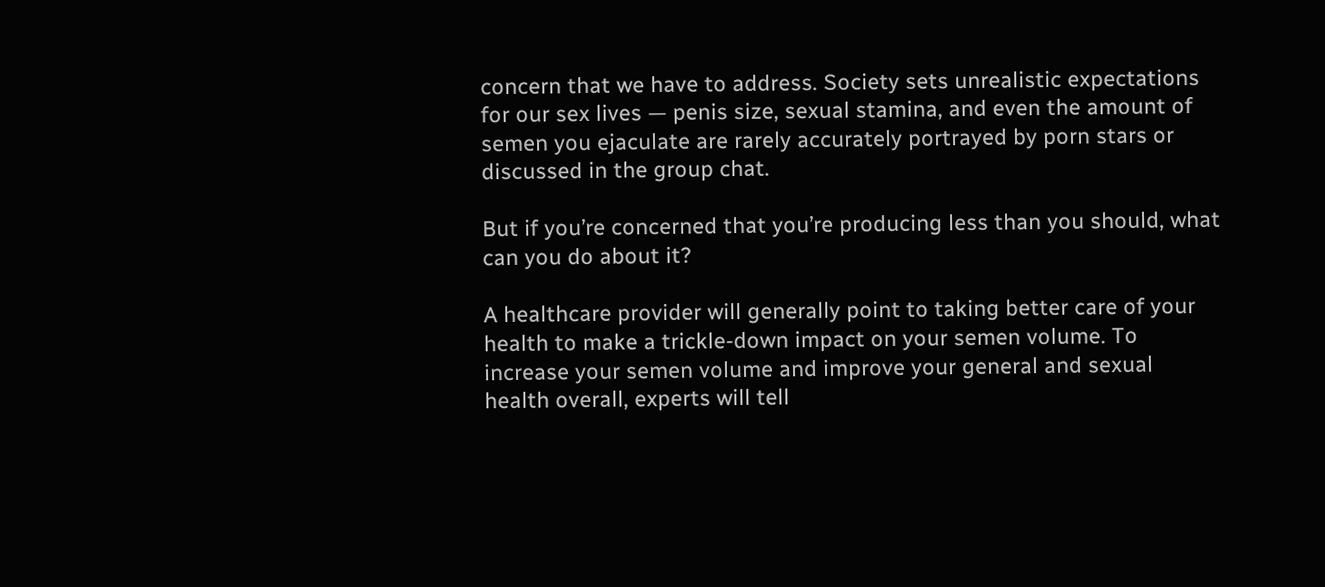concern that we have to address. Society sets unrealistic expectations for our sex lives — penis size, sexual stamina, and even the amount of semen you ejaculate are rarely accurately portrayed by porn stars or discussed in the group chat.

But if you’re concerned that you’re producing less than you should, what can you do about it?

A healthcare provider will generally point to taking better care of your health to make a trickle-down impact on your semen volume. To increase your semen volume and improve your general and sexual health overall, experts will tell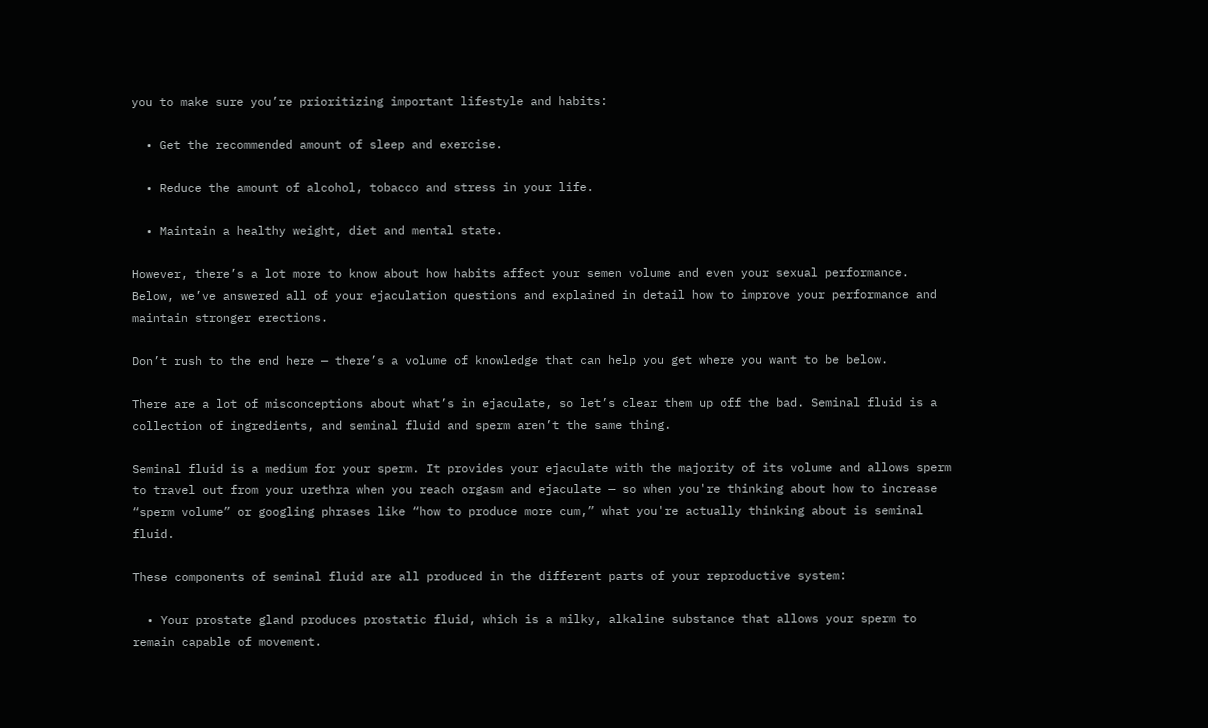you to make sure you’re prioritizing important lifestyle and habits:

  • Get the recommended amount of sleep and exercise.

  • Reduce the amount of alcohol, tobacco and stress in your life.

  • Maintain a healthy weight, diet and mental state.

However, there’s a lot more to know about how habits affect your semen volume and even your sexual performance. Below, we’ve answered all of your ejaculation questions and explained in detail how to improve your performance and maintain stronger erections.

Don’t rush to the end here — there’s a volume of knowledge that can help you get where you want to be below.

There are a lot of misconceptions about what’s in ejaculate, so let’s clear them up off the bad. Seminal fluid is a collection of ingredients, and seminal fluid and sperm aren’t the same thing.

Seminal fluid is a medium for your sperm. It provides your ejaculate with the majority of its volume and allows sperm to travel out from your urethra when you reach orgasm and ejaculate — so when you're thinking about how to increase “sperm volume” or googling phrases like “how to produce more cum,” what you're actually thinking about is seminal fluid.

These components of seminal fluid are all produced in the different parts of your reproductive system:

  • Your prostate gland produces prostatic fluid, which is a milky, alkaline substance that allows your sperm to remain capable of movement.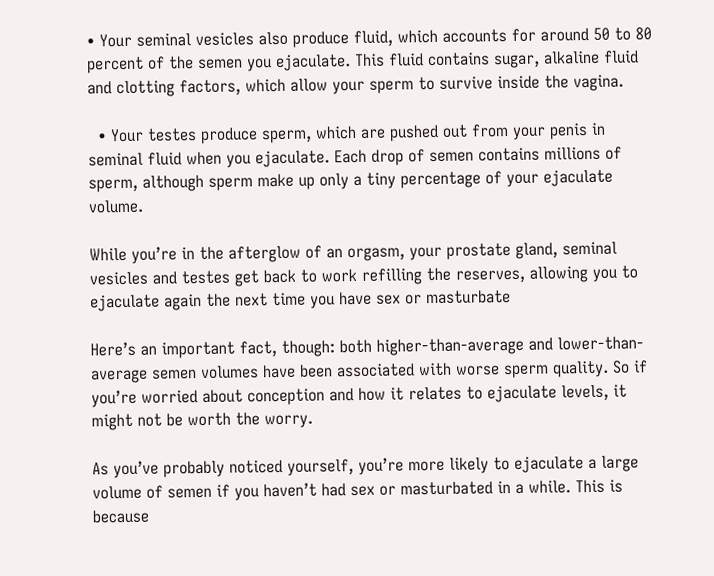• Your seminal vesicles also produce fluid, which accounts for around 50 to 80 percent of the semen you ejaculate. This fluid contains sugar, alkaline fluid and clotting factors, which allow your sperm to survive inside the vagina.

  • Your testes produce sperm, which are pushed out from your penis in seminal fluid when you ejaculate. Each drop of semen contains millions of sperm, although sperm make up only a tiny percentage of your ejaculate volume.

While you’re in the afterglow of an orgasm, your prostate gland, seminal vesicles and testes get back to work refilling the reserves, allowing you to ejaculate again the next time you have sex or masturbate

Here’s an important fact, though: both higher-than-average and lower-than-average semen volumes have been associated with worse sperm quality. So if you’re worried about conception and how it relates to ejaculate levels, it might not be worth the worry.

As you’ve probably noticed yourself, you’re more likely to ejaculate a large volume of semen if you haven’t had sex or masturbated in a while. This is because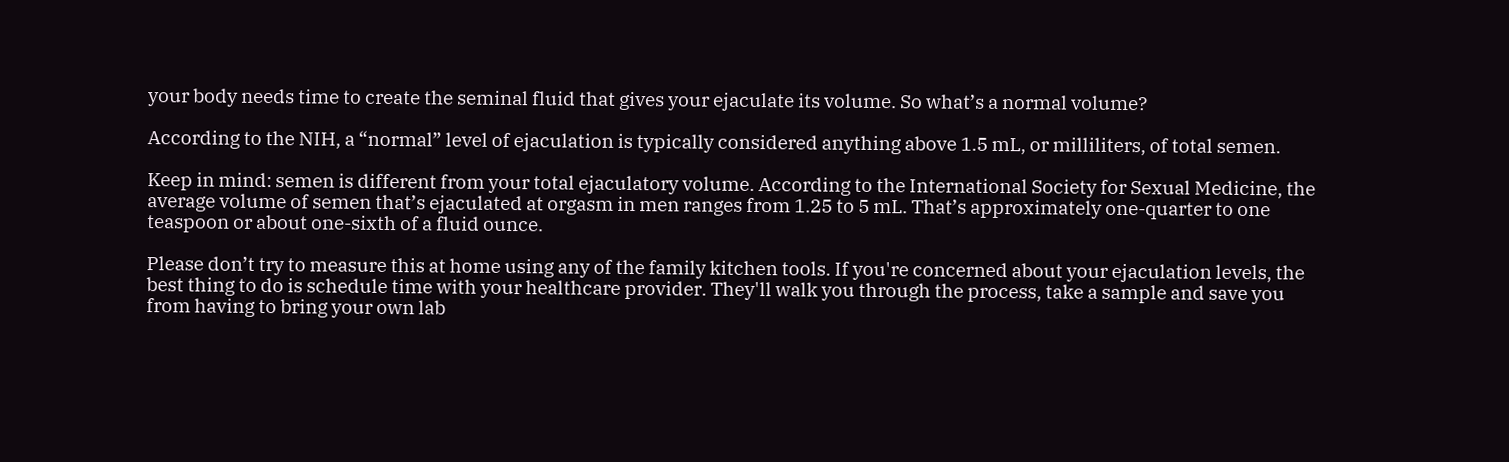your body needs time to create the seminal fluid that gives your ejaculate its volume. So what’s a normal volume?

According to the NIH, a “normal” level of ejaculation is typically considered anything above 1.5 mL, or milliliters, of total semen.

Keep in mind: semen is different from your total ejaculatory volume. According to the International Society for Sexual Medicine, the average volume of semen that’s ejaculated at orgasm in men ranges from 1.25 to 5 mL. That’s approximately one-quarter to one teaspoon or about one-sixth of a fluid ounce.

Please don’t try to measure this at home using any of the family kitchen tools. If you're concerned about your ejaculation levels, the best thing to do is schedule time with your healthcare provider. They'll walk you through the process, take a sample and save you from having to bring your own lab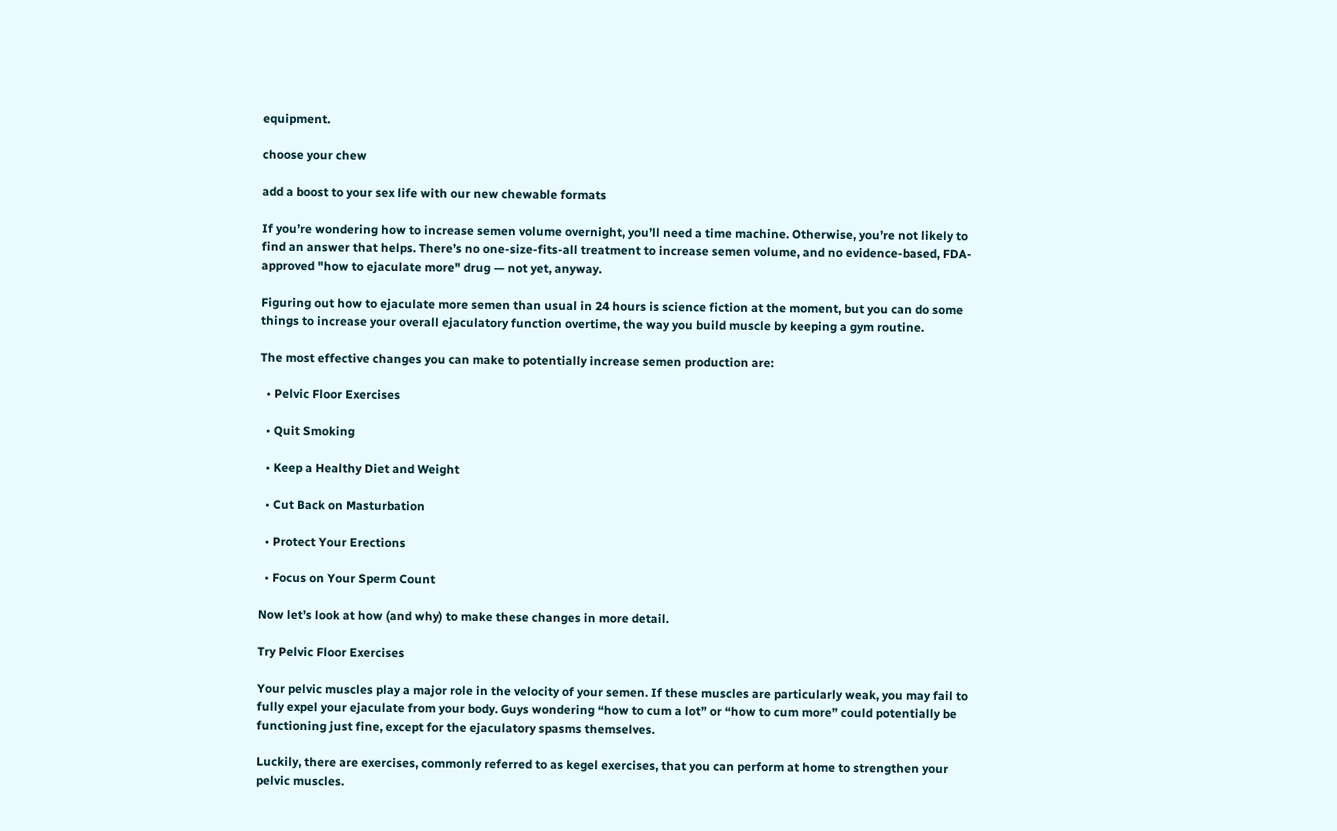equipment.

choose your chew

add a boost to your sex life with our new chewable formats

If you’re wondering how to increase semen volume overnight, you’ll need a time machine. Otherwise, you’re not likely to find an answer that helps. There’s no one-size-fits-all treatment to increase semen volume, and no evidence-based, FDA-approved "how to ejaculate more" drug — not yet, anyway.

Figuring out how to ejaculate more semen than usual in 24 hours is science fiction at the moment, but you can do some things to increase your overall ejaculatory function overtime, the way you build muscle by keeping a gym routine.

The most effective changes you can make to potentially increase semen production are:

  • Pelvic Floor Exercises

  • Quit Smoking

  • Keep a Healthy Diet and Weight

  • Cut Back on Masturbation

  • Protect Your Erections

  • Focus on Your Sperm Count

Now let’s look at how (and why) to make these changes in more detail.

Try Pelvic Floor Exercises

Your pelvic muscles play a major role in the velocity of your semen. If these muscles are particularly weak, you may fail to fully expel your ejaculate from your body. Guys wondering “how to cum a lot” or “how to cum more” could potentially be functioning just fine, except for the ejaculatory spasms themselves.

Luckily, there are exercises, commonly referred to as kegel exercises, that you can perform at home to strengthen your pelvic muscles.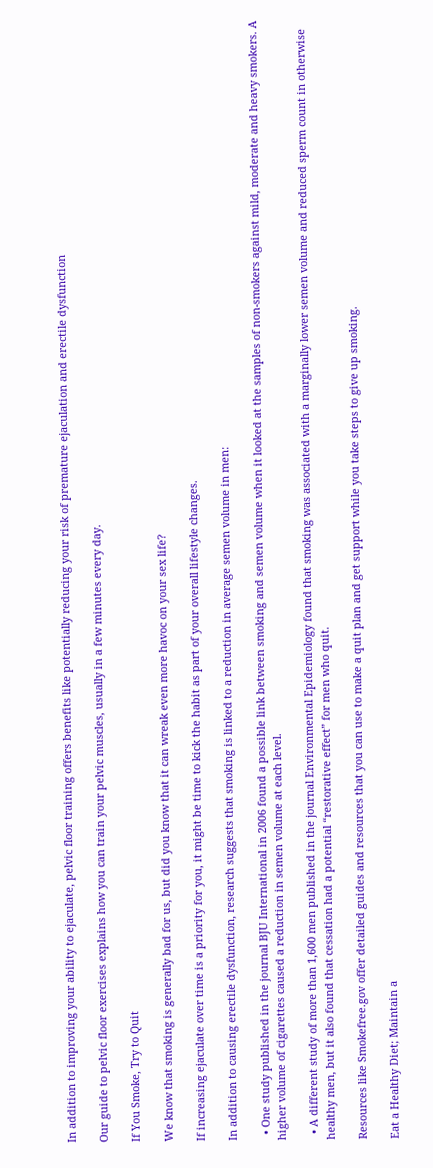In addition to improving your ability to ejaculate, pelvic floor training offers benefits like potentially reducing your risk of premature ejaculation and erectile dysfunction

Our guide to pelvic floor exercises explains how you can train your pelvic muscles, usually in a few minutes every day.

If You Smoke, Try to Quit

We know that smoking is generally bad for us, but did you know that it can wreak even more havoc on your sex life?

If increasing ejaculate over time is a priority for you, it might be time to kick the habit as part of your overall lifestyle changes.

In addition to causing erectile dysfunction, research suggests that smoking is linked to a reduction in average semen volume in men:

  • One study published in the journal BJU International in 2006 found a possible link between smoking and semen volume when it looked at the samples of non-smokers against mild, moderate and heavy smokers. A higher volume of cigarettes caused a reduction in semen volume at each level.

  • A different study of more than 1,600 men published in the journal Environmental Epidemiology found that smoking was associated with a marginally lower semen volume and reduced sperm count in otherwise healthy men, but it also found that cessation had a potential “restorative effect” for men who quit.

Resources like Smokefree.gov offer detailed guides and resources that you can use to make a quit plan and get support while you take steps to give up smoking.

Eat a Healthy Diet; Maintain a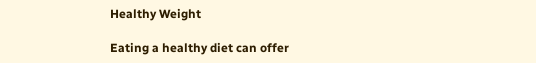Healthy Weight

Eating a healthy diet can offer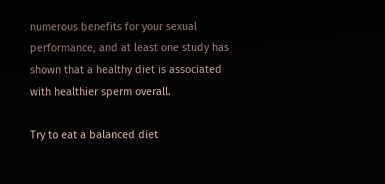numerous benefits for your sexual performance, and at least one study has shown that a healthy diet is associated with healthier sperm overall.

Try to eat a balanced diet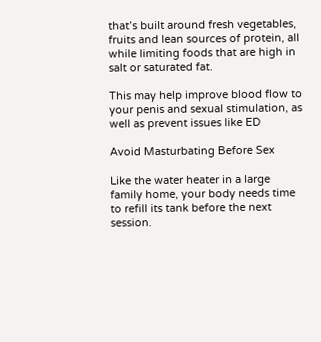that’s built around fresh vegetables, fruits and lean sources of protein, all while limiting foods that are high in salt or saturated fat.

This may help improve blood flow to your penis and sexual stimulation, as well as prevent issues like ED

Avoid Masturbating Before Sex

Like the water heater in a large family home, your body needs time to refill its tank before the next session.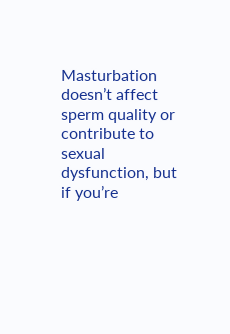Masturbation doesn’t affect sperm quality or contribute to sexual dysfunction, but if you’re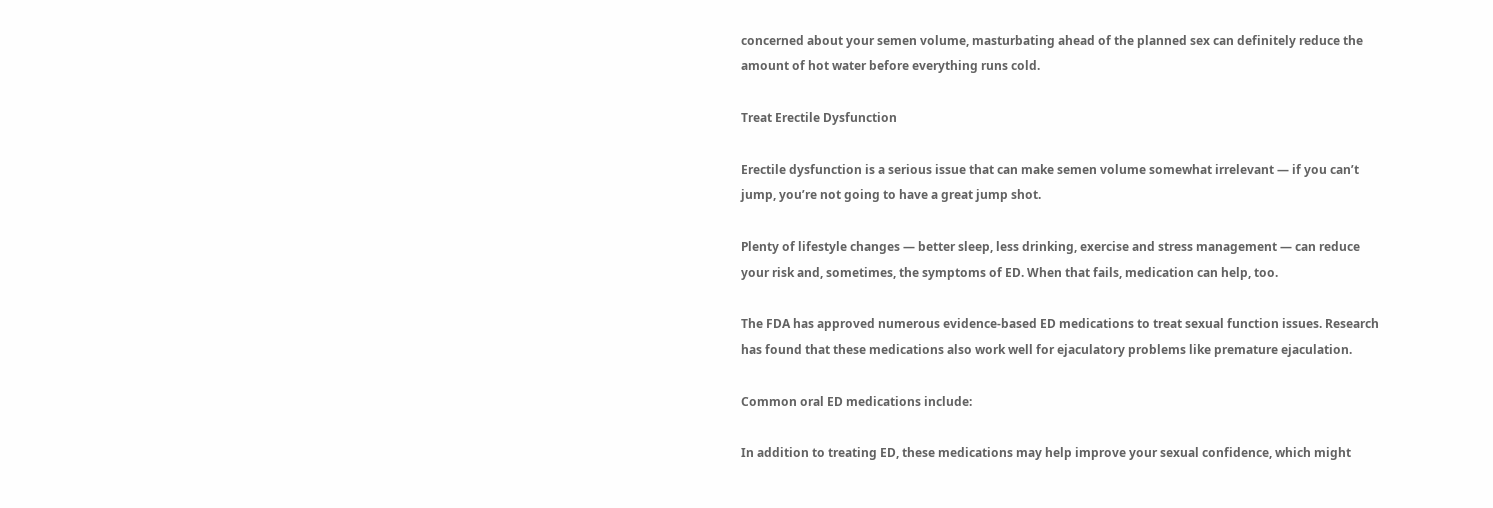concerned about your semen volume, masturbating ahead of the planned sex can definitely reduce the amount of hot water before everything runs cold.

Treat Erectile Dysfunction

Erectile dysfunction is a serious issue that can make semen volume somewhat irrelevant — if you can’t jump, you’re not going to have a great jump shot.

Plenty of lifestyle changes — better sleep, less drinking, exercise and stress management — can reduce your risk and, sometimes, the symptoms of ED. When that fails, medication can help, too.

The FDA has approved numerous evidence-based ED medications to treat sexual function issues. Research has found that these medications also work well for ejaculatory problems like premature ejaculation.

Common oral ED medications include:

In addition to treating ED, these medications may help improve your sexual confidence, which might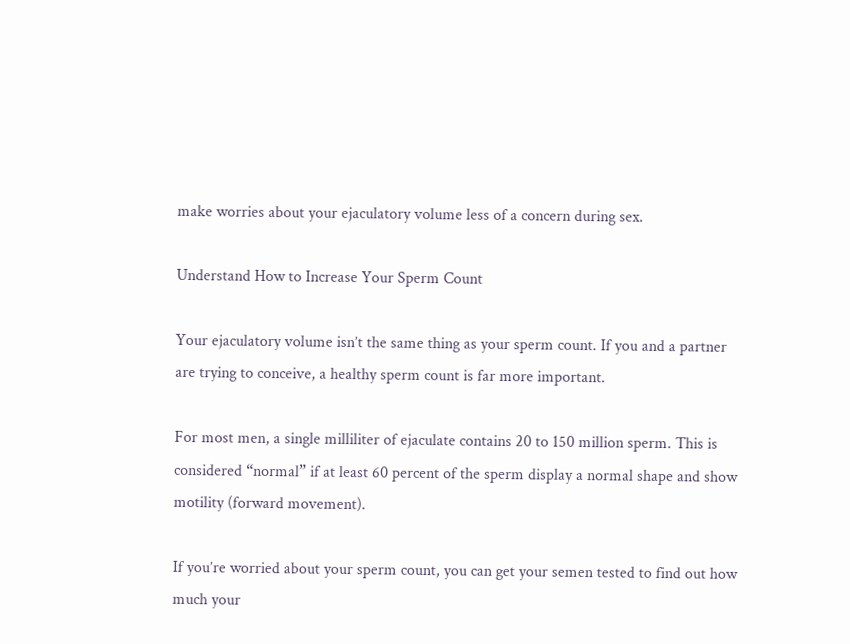make worries about your ejaculatory volume less of a concern during sex.

Understand How to Increase Your Sperm Count

Your ejaculatory volume isn’t the same thing as your sperm count. If you and a partner are trying to conceive, a healthy sperm count is far more important.

For most men, a single milliliter of ejaculate contains 20 to 150 million sperm. This is considered “normal” if at least 60 percent of the sperm display a normal shape and show motility (forward movement).

If you’re worried about your sperm count, you can get your semen tested to find out how much your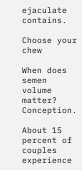ejaculate contains.

Choose your chew

When does semen volume matter? Conception.

About 15 percent of couples experience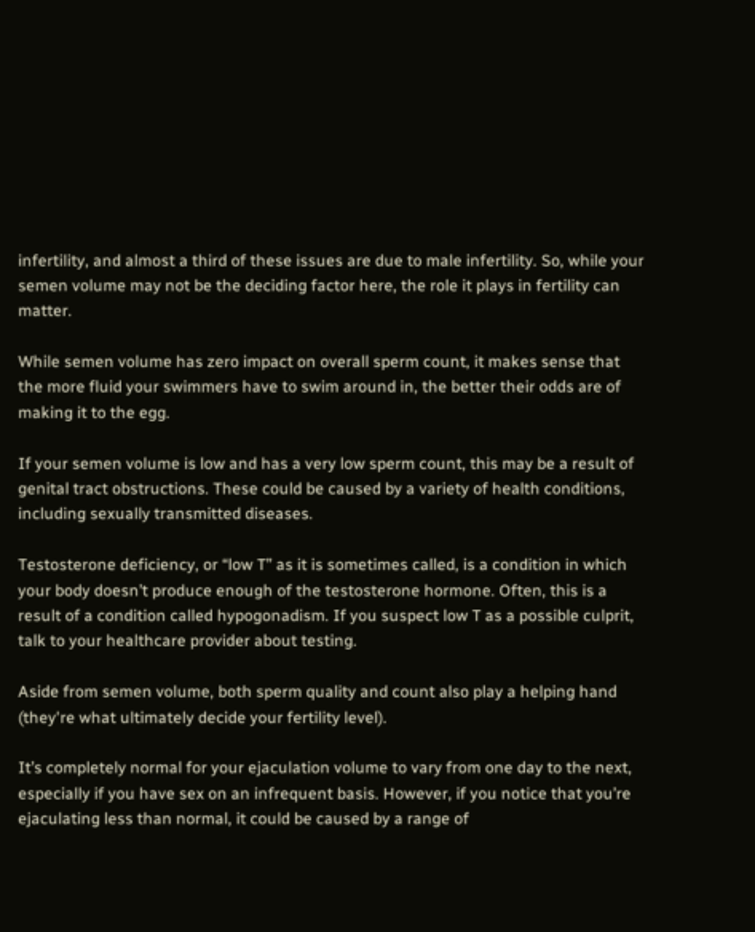infertility, and almost a third of these issues are due to male infertility. So, while your semen volume may not be the deciding factor here, the role it plays in fertility can matter.

While semen volume has zero impact on overall sperm count, it makes sense that the more fluid your swimmers have to swim around in, the better their odds are of making it to the egg.

If your semen volume is low and has a very low sperm count, this may be a result of genital tract obstructions. These could be caused by a variety of health conditions, including sexually transmitted diseases.

Testosterone deficiency, or “low T” as it is sometimes called, is a condition in which your body doesn’t produce enough of the testosterone hormone. Often, this is a result of a condition called hypogonadism. If you suspect low T as a possible culprit, talk to your healthcare provider about testing.

Aside from semen volume, both sperm quality and count also play a helping hand (they're what ultimately decide your fertility level).

It’s completely normal for your ejaculation volume to vary from one day to the next, especially if you have sex on an infrequent basis. However, if you notice that you’re ejaculating less than normal, it could be caused by a range of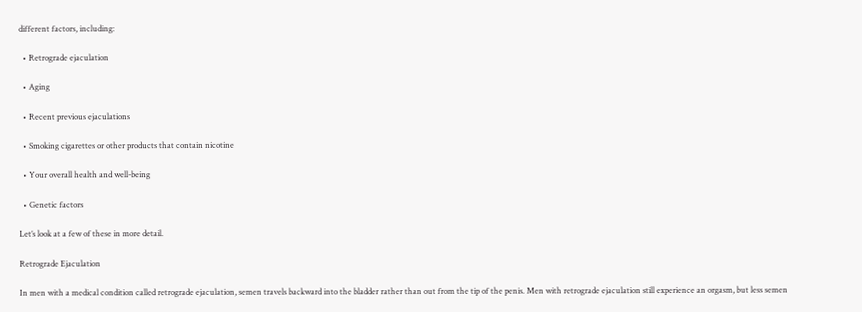different factors, including:

  • Retrograde ejaculation

  • Aging

  • Recent previous ejaculations

  • Smoking cigarettes or other products that contain nicotine

  • Your overall health and well-being

  • Genetic factors

Let’s look at a few of these in more detail.

Retrograde Ejaculation

In men with a medical condition called retrograde ejaculation, semen travels backward into the bladder rather than out from the tip of the penis. Men with retrograde ejaculation still experience an orgasm, but less semen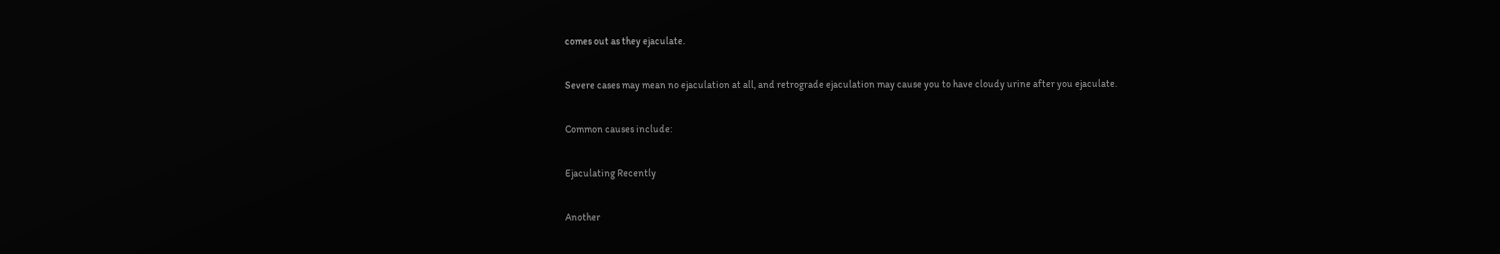comes out as they ejaculate.

Severe cases may mean no ejaculation at all, and retrograde ejaculation may cause you to have cloudy urine after you ejaculate.

Common causes include:

Ejaculating Recently

Another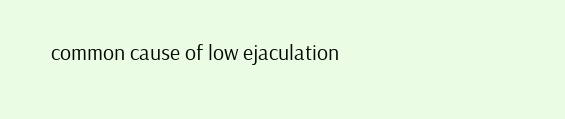common cause of low ejaculation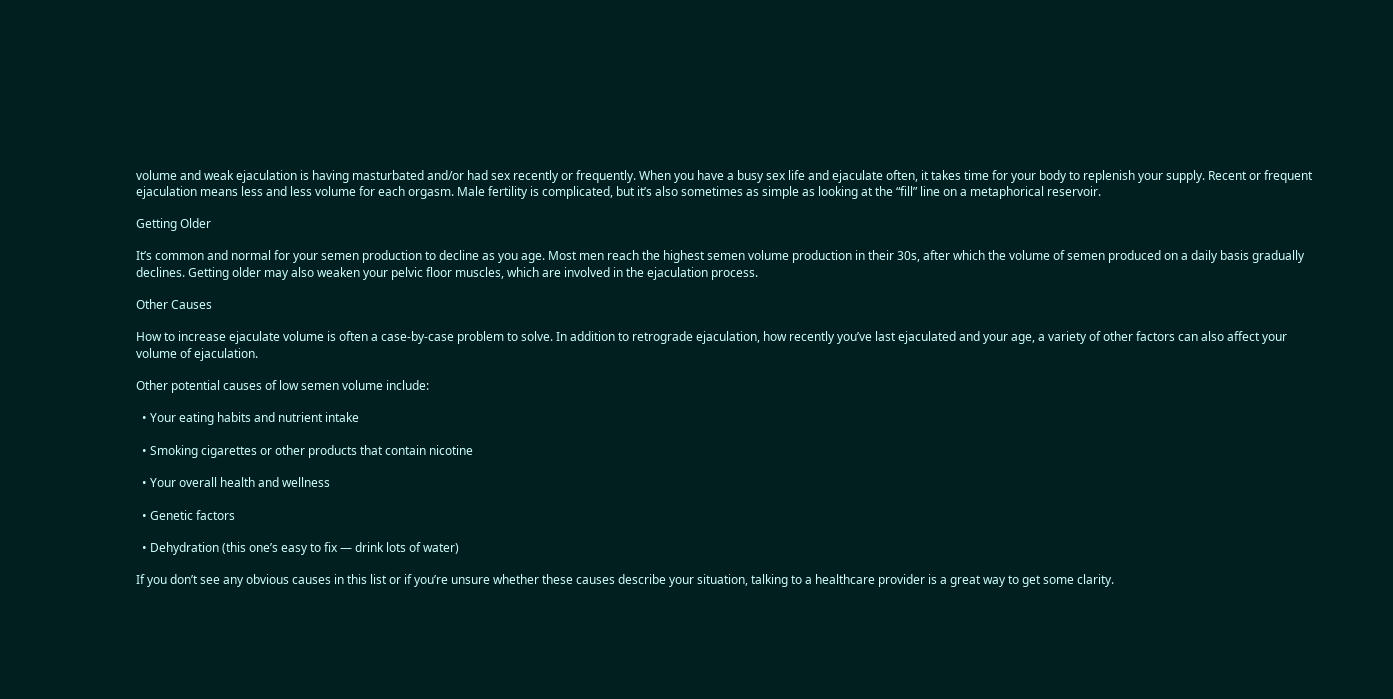volume and weak ejaculation is having masturbated and/or had sex recently or frequently. When you have a busy sex life and ejaculate often, it takes time for your body to replenish your supply. Recent or frequent ejaculation means less and less volume for each orgasm. Male fertility is complicated, but it’s also sometimes as simple as looking at the “fill” line on a metaphorical reservoir.

Getting Older

It’s common and normal for your semen production to decline as you age. Most men reach the highest semen volume production in their 30s, after which the volume of semen produced on a daily basis gradually declines. Getting older may also weaken your pelvic floor muscles, which are involved in the ejaculation process.

Other Causes

How to increase ejaculate volume is often a case-by-case problem to solve. In addition to retrograde ejaculation, how recently you’ve last ejaculated and your age, a variety of other factors can also affect your volume of ejaculation.

Other potential causes of low semen volume include:

  • Your eating habits and nutrient intake

  • Smoking cigarettes or other products that contain nicotine

  • Your overall health and wellness

  • Genetic factors

  • Dehydration (this one’s easy to fix — drink lots of water)

If you don’t see any obvious causes in this list or if you’re unsure whether these causes describe your situation, talking to a healthcare provider is a great way to get some clarity.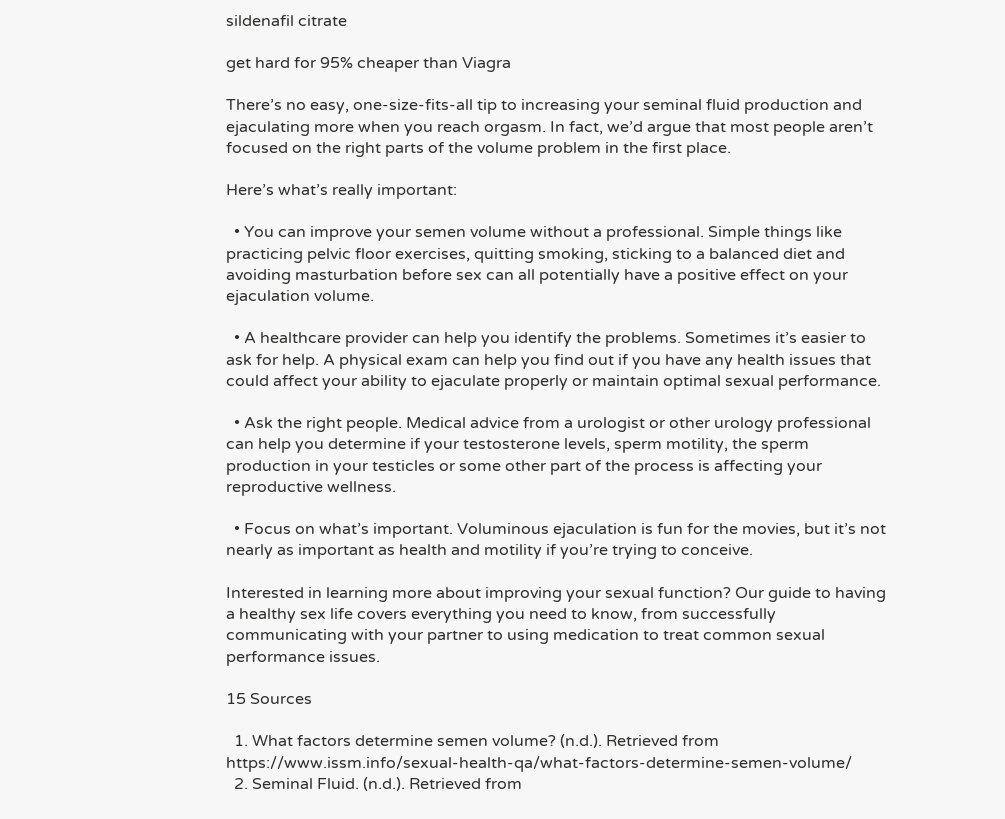sildenafil citrate

get hard for 95% cheaper than Viagra

There’s no easy, one-size-fits-all tip to increasing your seminal fluid production and ejaculating more when you reach orgasm. In fact, we’d argue that most people aren’t focused on the right parts of the volume problem in the first place.

Here’s what’s really important:

  • You can improve your semen volume without a professional. Simple things like practicing pelvic floor exercises, quitting smoking, sticking to a balanced diet and avoiding masturbation before sex can all potentially have a positive effect on your ejaculation volume.

  • A healthcare provider can help you identify the problems. Sometimes it’s easier to ask for help. A physical exam can help you find out if you have any health issues that could affect your ability to ejaculate properly or maintain optimal sexual performance.

  • Ask the right people. Medical advice from a urologist or other urology professional can help you determine if your testosterone levels, sperm motility, the sperm production in your testicles or some other part of the process is affecting your reproductive wellness.

  • Focus on what’s important. Voluminous ejaculation is fun for the movies, but it’s not nearly as important as health and motility if you’re trying to conceive.

Interested in learning more about improving your sexual function? Our guide to having a healthy sex life covers everything you need to know, from successfully communicating with your partner to using medication to treat common sexual performance issues.

15 Sources

  1. What factors determine semen volume? (n.d.). Retrieved from https://www.issm.info/sexual-health-qa/what-factors-determine-semen-volume/
  2. Seminal Fluid. (n.d.). Retrieved from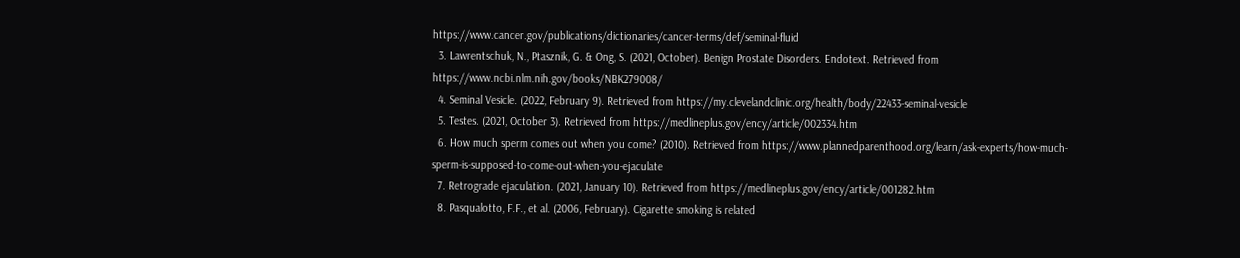https://www.cancer.gov/publications/dictionaries/cancer-terms/def/seminal-fluid
  3. Lawrentschuk, N., Ptasznik, G. & Ong, S. (2021, October). Benign Prostate Disorders. Endotext. Retrieved from https://www.ncbi.nlm.nih.gov/books/NBK279008/
  4. Seminal Vesicle. (2022, February 9). Retrieved from https://my.clevelandclinic.org/health/body/22433-seminal-vesicle
  5. Testes. (2021, October 3). Retrieved from https://medlineplus.gov/ency/article/002334.htm
  6. How much sperm comes out when you come? (2010). Retrieved from https://www.plannedparenthood.org/learn/ask-experts/how-much-sperm-is-supposed-to-come-out-when-you-ejaculate
  7. Retrograde ejaculation. (2021, January 10). Retrieved from https://medlineplus.gov/ency/article/001282.htm
  8. Pasqualotto, F.F., et al. (2006, February). Cigarette smoking is related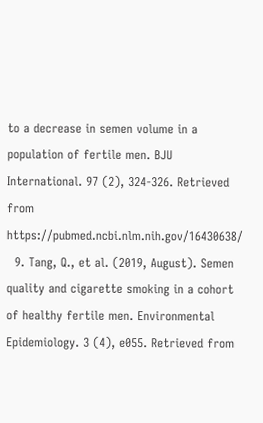to a decrease in semen volume in a population of fertile men. BJU International. 97 (2), 324-326. Retrieved from https://pubmed.ncbi.nlm.nih.gov/16430638/
  9. Tang, Q., et al. (2019, August). Semen quality and cigarette smoking in a cohort of healthy fertile men. Environmental Epidemiology. 3 (4), e055. Retrieved from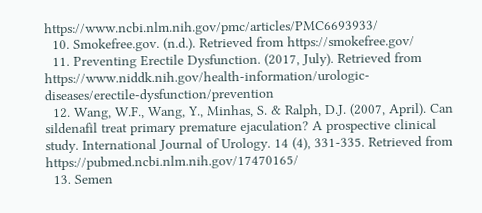https://www.ncbi.nlm.nih.gov/pmc/articles/PMC6693933/
  10. Smokefree.gov. (n.d.). Retrieved from https://smokefree.gov/
  11. Preventing Erectile Dysfunction. (2017, July). Retrieved from https://www.niddk.nih.gov/health-information/urologic-diseases/erectile-dysfunction/prevention
  12. Wang, W.F., Wang, Y., Minhas, S. & Ralph, D.J. (2007, April). Can sildenafil treat primary premature ejaculation? A prospective clinical study. International Journal of Urology. 14 (4), 331-335. Retrieved from https://pubmed.ncbi.nlm.nih.gov/17470165/
  13. Semen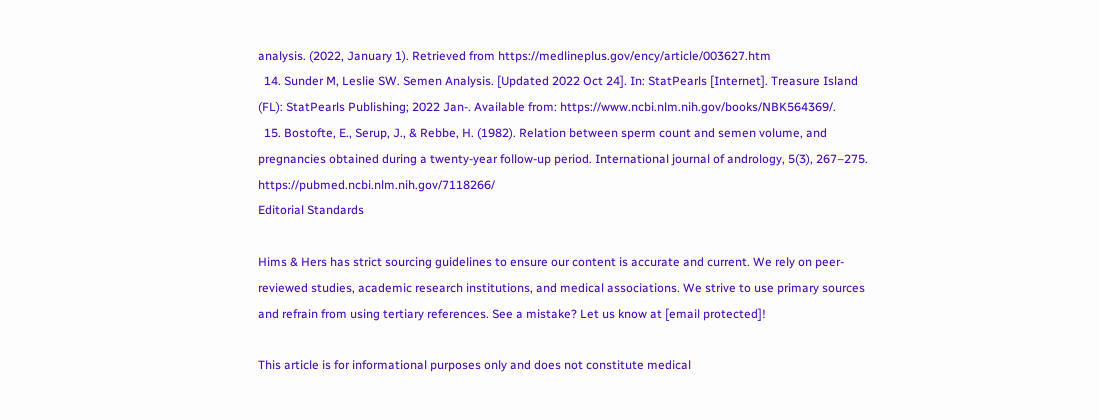analysis. (2022, January 1). Retrieved from https://medlineplus.gov/ency/article/003627.htm
  14. Sunder M, Leslie SW. Semen Analysis. [Updated 2022 Oct 24]. In: StatPearls [Internet]. Treasure Island (FL): StatPearls Publishing; 2022 Jan-. Available from: https://www.ncbi.nlm.nih.gov/books/NBK564369/.
  15. Bostofte, E., Serup, J., & Rebbe, H. (1982). Relation between sperm count and semen volume, and pregnancies obtained during a twenty-year follow-up period. International journal of andrology, 5(3), 267–275. https://pubmed.ncbi.nlm.nih.gov/7118266/
Editorial Standards

Hims & Hers has strict sourcing guidelines to ensure our content is accurate and current. We rely on peer-reviewed studies, academic research institutions, and medical associations. We strive to use primary sources and refrain from using tertiary references. See a mistake? Let us know at [email protected]!

This article is for informational purposes only and does not constitute medical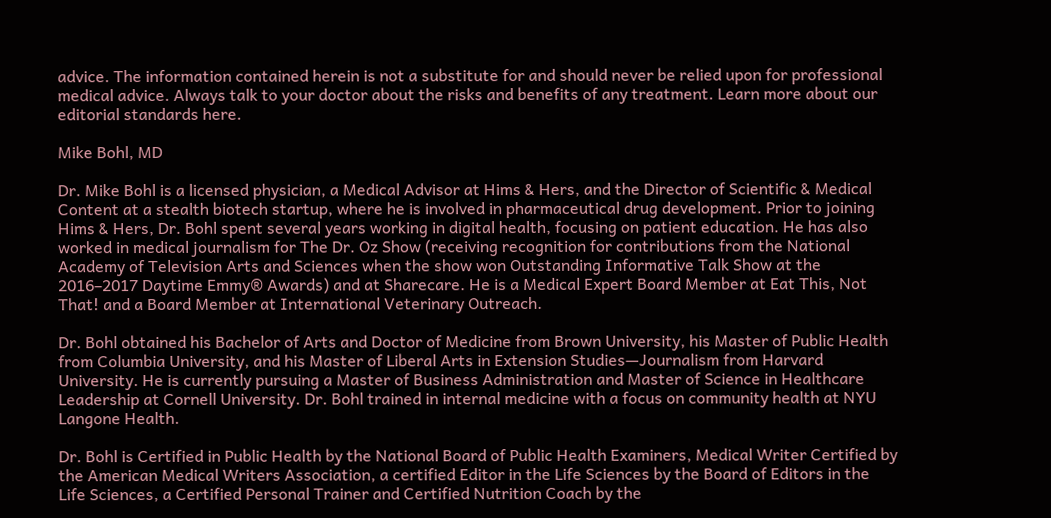advice. The information contained herein is not a substitute for and should never be relied upon for professional medical advice. Always talk to your doctor about the risks and benefits of any treatment. Learn more about our editorial standards here.

Mike Bohl, MD

Dr. Mike Bohl is a licensed physician, a Medical Advisor at Hims & Hers, and the Director of Scientific & Medical Content at a stealth biotech startup, where he is involved in pharmaceutical drug development. Prior to joining Hims & Hers, Dr. Bohl spent several years working in digital health, focusing on patient education. He has also worked in medical journalism for The Dr. Oz Show (receiving recognition for contributions from the National Academy of Television Arts and Sciences when the show won Outstanding Informative Talk Show at the 2016–2017 Daytime Emmy® Awards) and at Sharecare. He is a Medical Expert Board Member at Eat This, Not That! and a Board Member at International Veterinary Outreach.

Dr. Bohl obtained his Bachelor of Arts and Doctor of Medicine from Brown University, his Master of Public Health from Columbia University, and his Master of Liberal Arts in Extension Studies—Journalism from Harvard University. He is currently pursuing a Master of Business Administration and Master of Science in Healthcare Leadership at Cornell University. Dr. Bohl trained in internal medicine with a focus on community health at NYU Langone Health.

Dr. Bohl is Certified in Public Health by the National Board of Public Health Examiners, Medical Writer Certified by the American Medical Writers Association, a certified Editor in the Life Sciences by the Board of Editors in the Life Sciences, a Certified Personal Trainer and Certified Nutrition Coach by the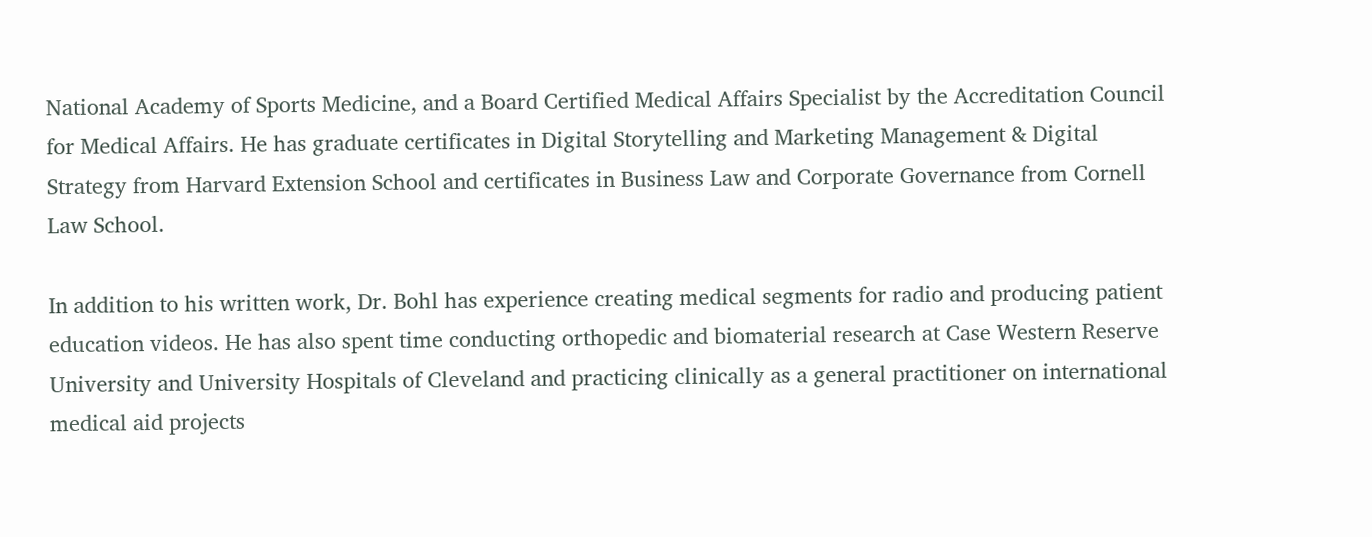National Academy of Sports Medicine, and a Board Certified Medical Affairs Specialist by the Accreditation Council for Medical Affairs. He has graduate certificates in Digital Storytelling and Marketing Management & Digital Strategy from Harvard Extension School and certificates in Business Law and Corporate Governance from Cornell Law School.

In addition to his written work, Dr. Bohl has experience creating medical segments for radio and producing patient education videos. He has also spent time conducting orthopedic and biomaterial research at Case Western Reserve University and University Hospitals of Cleveland and practicing clinically as a general practitioner on international medical aid projects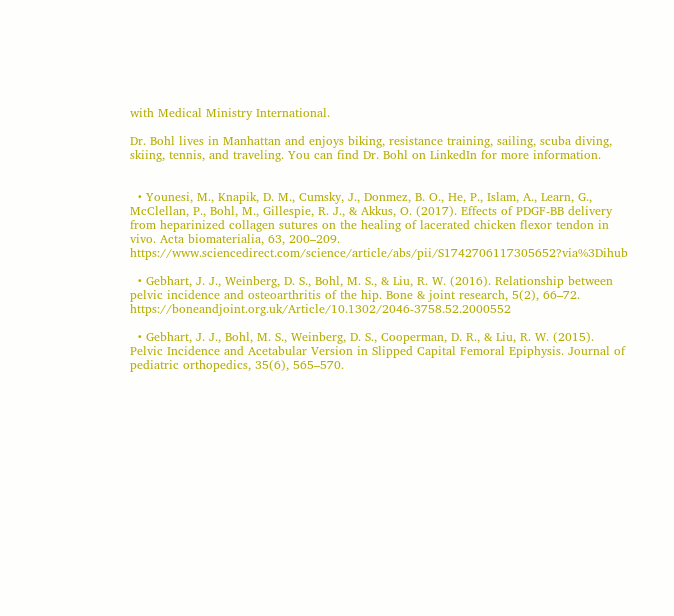with Medical Ministry International.

Dr. Bohl lives in Manhattan and enjoys biking, resistance training, sailing, scuba diving, skiing, tennis, and traveling. You can find Dr. Bohl on LinkedIn for more information.


  • Younesi, M., Knapik, D. M., Cumsky, J., Donmez, B. O., He, P., Islam, A., Learn, G., McClellan, P., Bohl, M., Gillespie, R. J., & Akkus, O. (2017). Effects of PDGF-BB delivery from heparinized collagen sutures on the healing of lacerated chicken flexor tendon in vivo. Acta biomaterialia, 63, 200–209. https://www.sciencedirect.com/science/article/abs/pii/S1742706117305652?via%3Dihub

  • Gebhart, J. J., Weinberg, D. S., Bohl, M. S., & Liu, R. W. (2016). Relationship between pelvic incidence and osteoarthritis of the hip. Bone & joint research, 5(2), 66–72. https://boneandjoint.org.uk/Article/10.1302/2046-3758.52.2000552

  • Gebhart, J. J., Bohl, M. S., Weinberg, D. S., Cooperman, D. R., & Liu, R. W. (2015). Pelvic Incidence and Acetabular Version in Slipped Capital Femoral Epiphysis. Journal of pediatric orthopedics, 35(6), 565–570.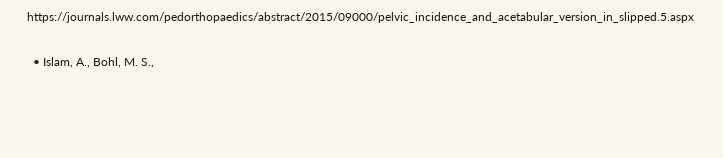https://journals.lww.com/pedorthopaedics/abstract/2015/09000/pelvic_incidence_and_acetabular_version_in_slipped.5.aspx

  • Islam, A., Bohl, M. S.,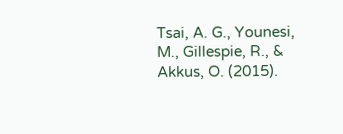Tsai, A. G., Younesi, M., Gillespie, R., & Akkus, O. (2015).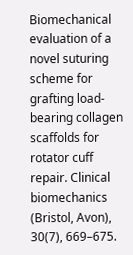Biomechanical evaluation of a novel suturing scheme for grafting load-bearing collagen scaffolds for rotator cuff repair. Clinical biomechanics (Bristol, Avon), 30(7), 669–675.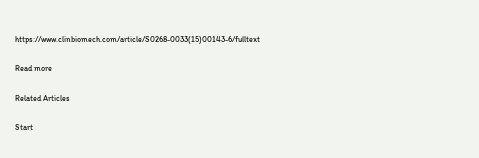https://www.clinbiomech.com/article/S0268-0033(15)00143-6/fulltext

Read more

Related Articles

Start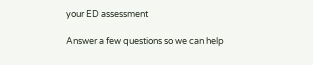your ED assessment

Answer a few questions so we can help